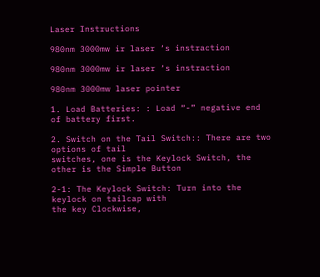Laser Instructions

980nm 3000mw ir laser ‘s instraction

980nm 3000mw ir laser ‘s instraction

980nm 3000mw laser pointer

1. Load Batteries: : Load “-” negative end of battery first.

2. Switch on the Tail Switch:: There are two options of tail
switches, one is the Keylock Switch, the other is the Simple Button

2-1: The Keylock Switch: Turn into the keylock on tailcap with
the key Clockwise,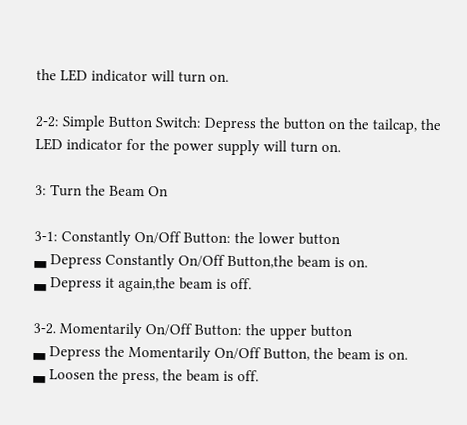the LED indicator will turn on.

2-2: Simple Button Switch: Depress the button on the tailcap, the
LED indicator for the power supply will turn on.

3: Turn the Beam On

3-1: Constantly On/Off Button: the lower button
▃ Depress Constantly On/Off Button,the beam is on.
▃ Depress it again,the beam is off.

3-2. Momentarily On/Off Button: the upper button
▃ Depress the Momentarily On/Off Button, the beam is on.
▃ Loosen the press, the beam is off.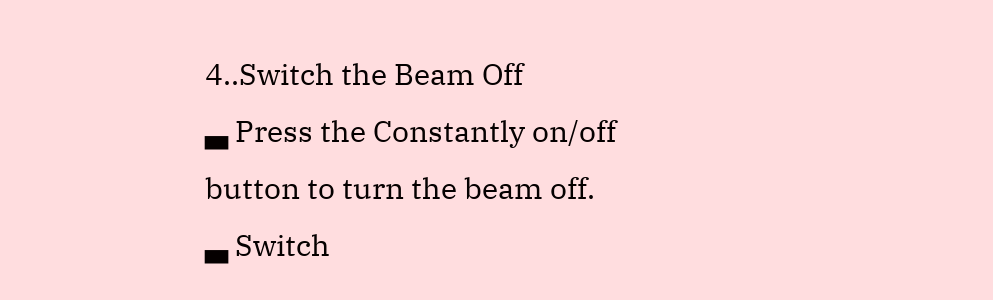4..Switch the Beam Off
▃ Press the Constantly on/off button to turn the beam off.
▃ Switch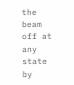the beam off at any state by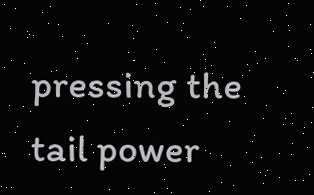pressing the tail power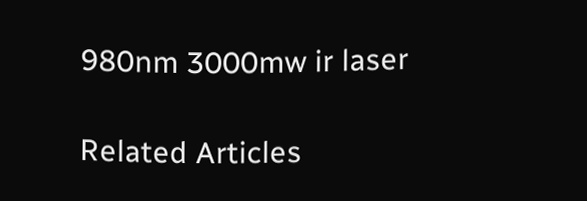980nm 3000mw ir laser

Related Articles